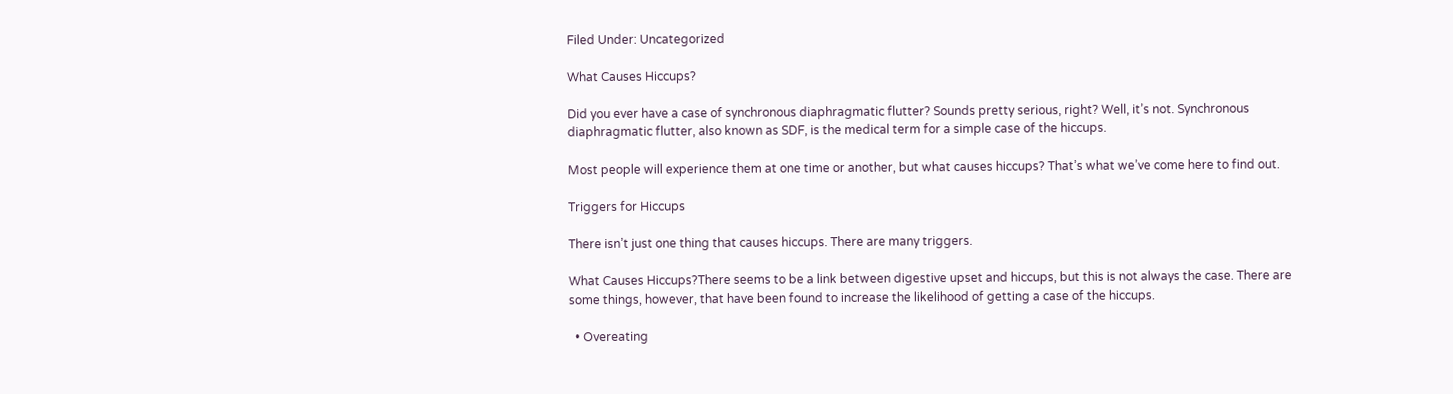Filed Under: Uncategorized

What Causes Hiccups?

Did you ever have a case of synchronous diaphragmatic flutter? Sounds pretty serious, right? Well, it’s not. Synchronous diaphragmatic flutter, also known as SDF, is the medical term for a simple case of the hiccups.

Most people will experience them at one time or another, but what causes hiccups? That’s what we’ve come here to find out.

Triggers for Hiccups

There isn’t just one thing that causes hiccups. There are many triggers.

What Causes Hiccups?There seems to be a link between digestive upset and hiccups, but this is not always the case. There are some things, however, that have been found to increase the likelihood of getting a case of the hiccups.

  • Overeating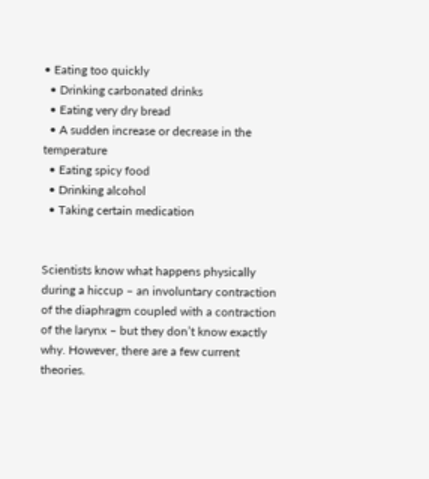• Eating too quickly
  • Drinking carbonated drinks
  • Eating very dry bread
  • A sudden increase or decrease in the temperature
  • Eating spicy food
  • Drinking alcohol
  • Taking certain medication


Scientists know what happens physically during a hiccup – an involuntary contraction of the diaphragm coupled with a contraction of the larynx – but they don’t know exactly why. However, there are a few current theories.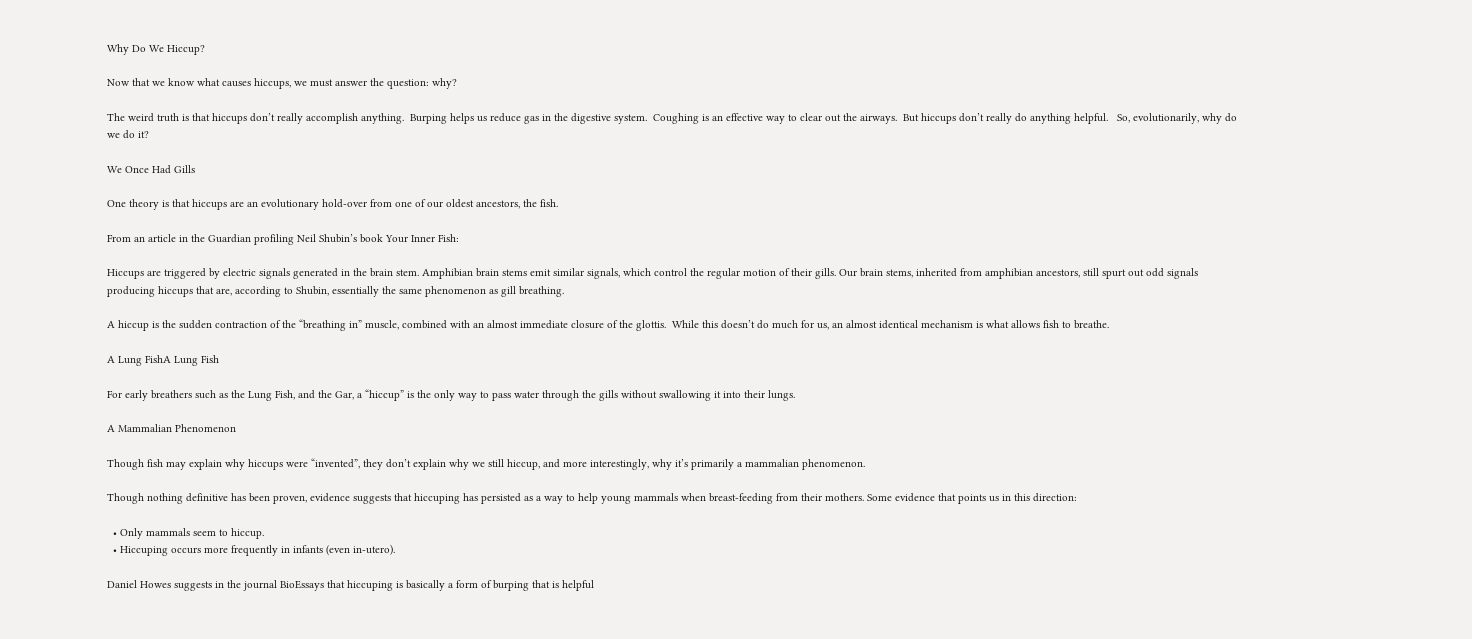Why Do We Hiccup?

Now that we know what causes hiccups, we must answer the question: why?

The weird truth is that hiccups don’t really accomplish anything.  Burping helps us reduce gas in the digestive system.  Coughing is an effective way to clear out the airways.  But hiccups don’t really do anything helpful.   So, evolutionarily, why do we do it?

We Once Had Gills

One theory is that hiccups are an evolutionary hold-over from one of our oldest ancestors, the fish.

From an article in the Guardian profiling Neil Shubin’s book Your Inner Fish:

Hiccups are triggered by electric signals generated in the brain stem. Amphibian brain stems emit similar signals, which control the regular motion of their gills. Our brain stems, inherited from amphibian ancestors, still spurt out odd signals producing hiccups that are, according to Shubin, essentially the same phenomenon as gill breathing.

A hiccup is the sudden contraction of the “breathing in” muscle, combined with an almost immediate closure of the glottis.  While this doesn’t do much for us, an almost identical mechanism is what allows fish to breathe.

A Lung FishA Lung Fish

For early breathers such as the Lung Fish, and the Gar, a “hiccup” is the only way to pass water through the gills without swallowing it into their lungs.

A Mammalian Phenomenon

Though fish may explain why hiccups were “invented”, they don’t explain why we still hiccup, and more interestingly, why it’s primarily a mammalian phenomenon.

Though nothing definitive has been proven, evidence suggests that hiccuping has persisted as a way to help young mammals when breast-feeding from their mothers. Some evidence that points us in this direction:

  • Only mammals seem to hiccup.
  • Hiccuping occurs more frequently in infants (even in-utero).

Daniel Howes suggests in the journal BioEssays that hiccuping is basically a form of burping that is helpful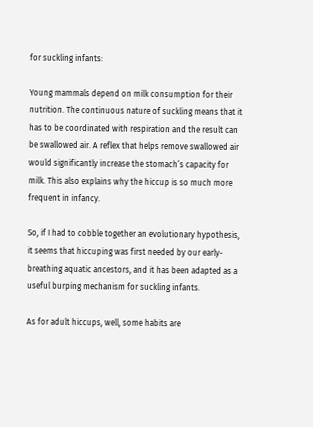for suckling infants:

Young mammals depend on milk consumption for their nutrition. The continuous nature of suckling means that it has to be coordinated with respiration and the result can be swallowed air. A reflex that helps remove swallowed air would significantly increase the stomach’s capacity for milk. This also explains why the hiccup is so much more frequent in infancy.

So, if I had to cobble together an evolutionary hypothesis, it seems that hiccuping was first needed by our early-breathing aquatic ancestors, and it has been adapted as a useful burping mechanism for suckling infants.

As for adult hiccups, well, some habits are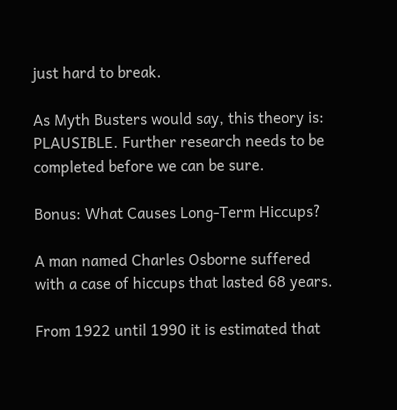just hard to break.

As Myth Busters would say, this theory is: PLAUSIBLE. Further research needs to be completed before we can be sure.

Bonus: What Causes Long-Term Hiccups?

A man named Charles Osborne suffered with a case of hiccups that lasted 68 years.

From 1922 until 1990 it is estimated that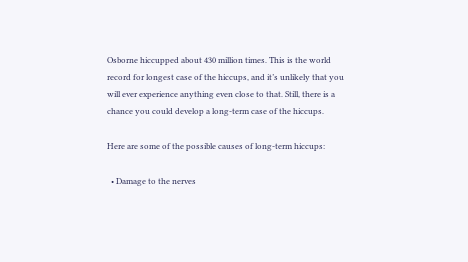Osborne hiccupped about 430 million times. This is the world record for longest case of the hiccups, and it’s unlikely that you will ever experience anything even close to that. Still, there is a chance you could develop a long-term case of the hiccups.

Here are some of the possible causes of long-term hiccups:

  • Damage to the nerves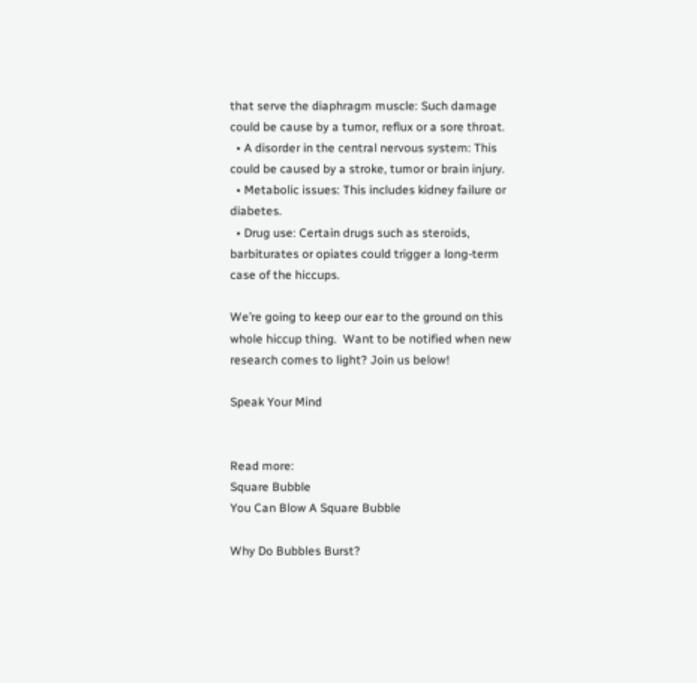that serve the diaphragm muscle: Such damage could be cause by a tumor, reflux or a sore throat.
  • A disorder in the central nervous system: This could be caused by a stroke, tumor or brain injury.
  • Metabolic issues: This includes kidney failure or diabetes.
  • Drug use: Certain drugs such as steroids, barbiturates or opiates could trigger a long-term case of the hiccups.

We’re going to keep our ear to the ground on this whole hiccup thing.  Want to be notified when new research comes to light? Join us below!

Speak Your Mind


Read more:
Square Bubble
You Can Blow A Square Bubble

Why Do Bubbles Burst?